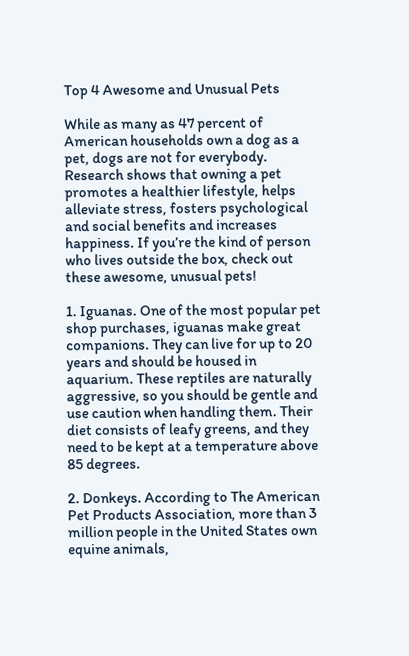Top 4 Awesome and Unusual Pets

While as many as 47 percent of American households own a dog as a pet, dogs are not for everybody. Research shows that owning a pet promotes a healthier lifestyle, helps alleviate stress, fosters psychological and social benefits and increases happiness. If you’re the kind of person who lives outside the box, check out these awesome, unusual pets!

1. Iguanas. One of the most popular pet shop purchases, iguanas make great companions. They can live for up to 20 years and should be housed in aquarium. These reptiles are naturally aggressive, so you should be gentle and use caution when handling them. Their diet consists of leafy greens, and they need to be kept at a temperature above 85 degrees.

2. Donkeys. According to The American Pet Products Association, more than 3 million people in the United States own equine animals,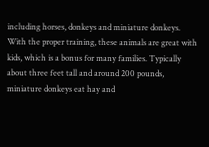including horses, donkeys and miniature donkeys. With the proper training, these animals are great with kids, which is a bonus for many families. Typically about three feet tall and around 200 pounds, miniature donkeys eat hay and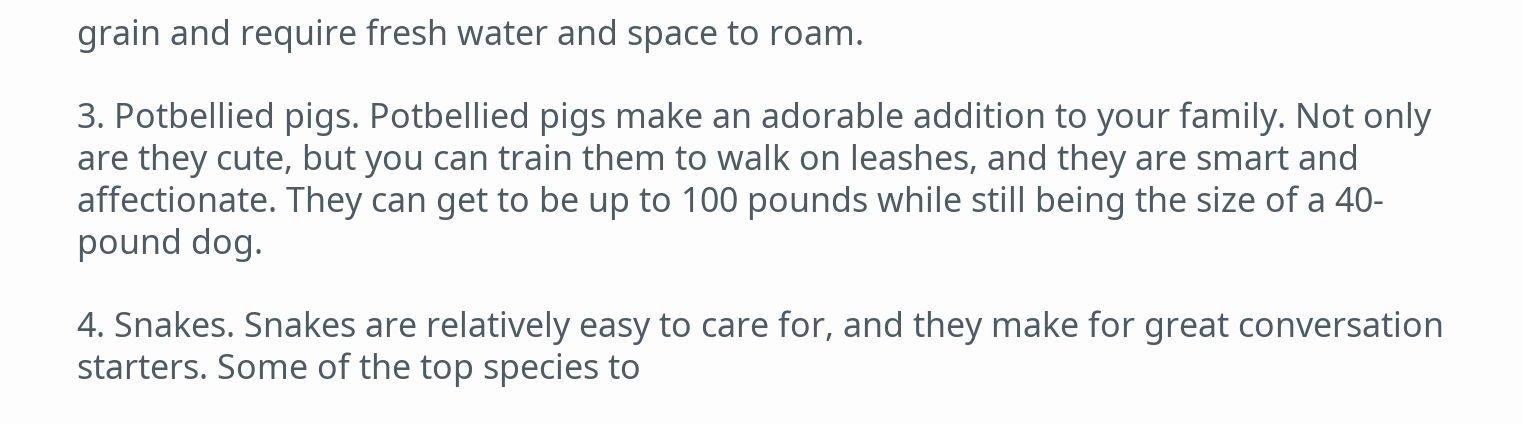grain and require fresh water and space to roam.

3. Potbellied pigs. Potbellied pigs make an adorable addition to your family. Not only are they cute, but you can train them to walk on leashes, and they are smart and affectionate. They can get to be up to 100 pounds while still being the size of a 40-pound dog.

4. Snakes. Snakes are relatively easy to care for, and they make for great conversation starters. Some of the top species to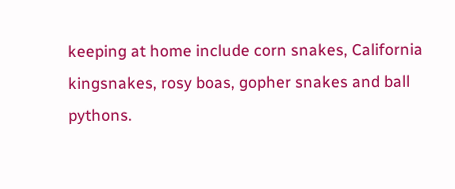keeping at home include corn snakes, California kingsnakes, rosy boas, gopher snakes and ball pythons.